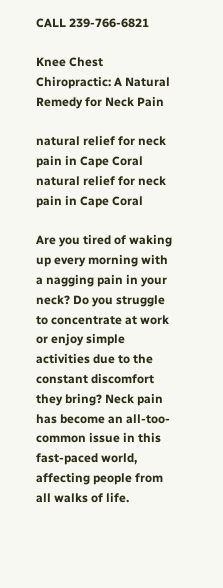CALL 239-766-6821

Knee Chest Chiropractic: A Natural Remedy for Neck Pain

natural relief for neck pain in Cape Coral
natural relief for neck pain in Cape Coral

Are you tired of waking up every morning with a nagging pain in your neck? Do you struggle to concentrate at work or enjoy simple activities due to the constant discomfort they bring? Neck pain has become an all-too-common issue in this fast-paced world, affecting people from all walks of life.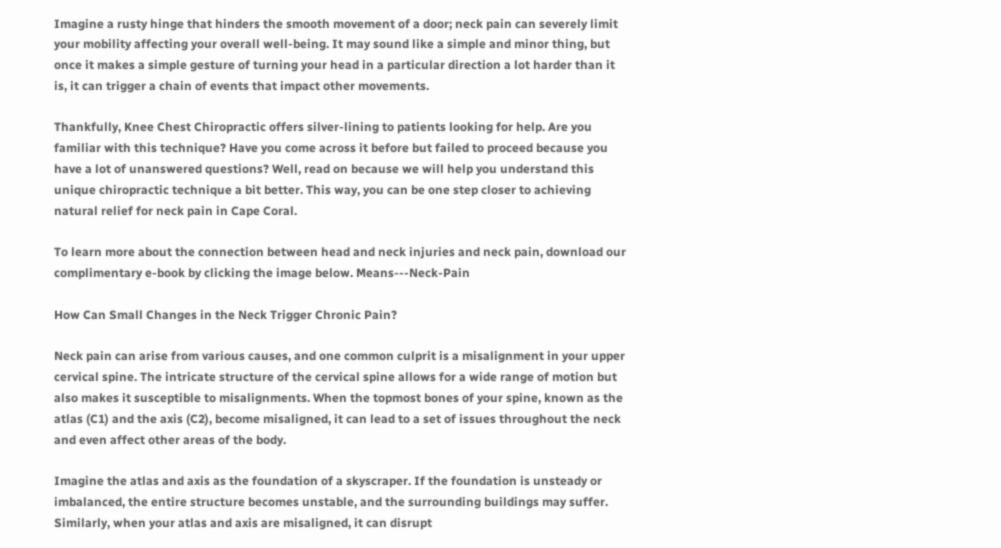Imagine a rusty hinge that hinders the smooth movement of a door; neck pain can severely limit your mobility affecting your overall well-being. It may sound like a simple and minor thing, but once it makes a simple gesture of turning your head in a particular direction a lot harder than it is, it can trigger a chain of events that impact other movements.

Thankfully, Knee Chest Chiropractic offers silver-lining to patients looking for help. Are you familiar with this technique? Have you come across it before but failed to proceed because you have a lot of unanswered questions? Well, read on because we will help you understand this unique chiropractic technique a bit better. This way, you can be one step closer to achieving natural relief for neck pain in Cape Coral.

To learn more about the connection between head and neck injuries and neck pain, download our complimentary e-book by clicking the image below. Means---Neck-Pain

How Can Small Changes in the Neck Trigger Chronic Pain?

Neck pain can arise from various causes, and one common culprit is a misalignment in your upper cervical spine. The intricate structure of the cervical spine allows for a wide range of motion but also makes it susceptible to misalignments. When the topmost bones of your spine, known as the atlas (C1) and the axis (C2), become misaligned, it can lead to a set of issues throughout the neck and even affect other areas of the body.

Imagine the atlas and axis as the foundation of a skyscraper. If the foundation is unsteady or imbalanced, the entire structure becomes unstable, and the surrounding buildings may suffer. Similarly, when your atlas and axis are misaligned, it can disrupt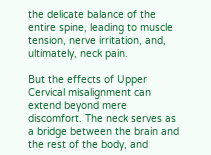the delicate balance of the entire spine, leading to muscle tension, nerve irritation, and, ultimately, neck pain.

But the effects of Upper Cervical misalignment can extend beyond mere discomfort. The neck serves as a bridge between the brain and the rest of the body, and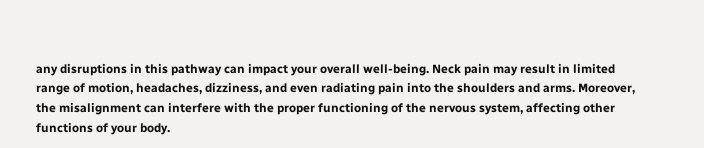any disruptions in this pathway can impact your overall well-being. Neck pain may result in limited range of motion, headaches, dizziness, and even radiating pain into the shoulders and arms. Moreover, the misalignment can interfere with the proper functioning of the nervous system, affecting other functions of your body.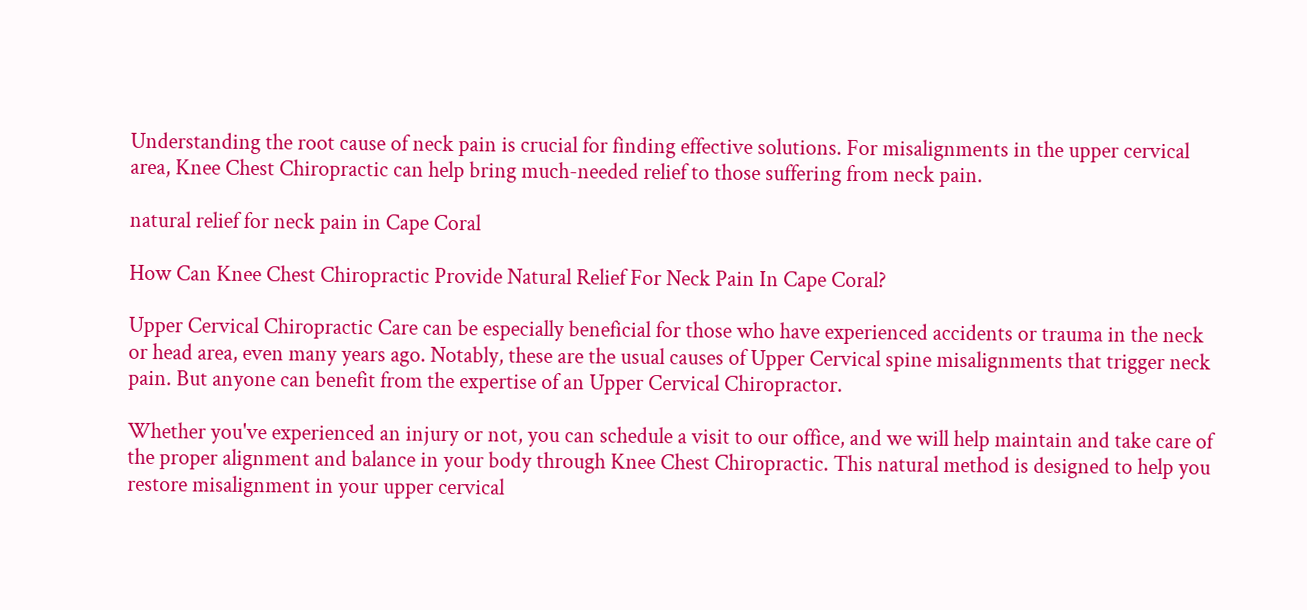Understanding the root cause of neck pain is crucial for finding effective solutions. For misalignments in the upper cervical area, Knee Chest Chiropractic can help bring much-needed relief to those suffering from neck pain.

natural relief for neck pain in Cape Coral

How Can Knee Chest Chiropractic Provide Natural Relief For Neck Pain In Cape Coral?

Upper Cervical Chiropractic Care can be especially beneficial for those who have experienced accidents or trauma in the neck or head area, even many years ago. Notably, these are the usual causes of Upper Cervical spine misalignments that trigger neck pain. But anyone can benefit from the expertise of an Upper Cervical Chiropractor.

Whether you've experienced an injury or not, you can schedule a visit to our office, and we will help maintain and take care of the proper alignment and balance in your body through Knee Chest Chiropractic. This natural method is designed to help you restore misalignment in your upper cervical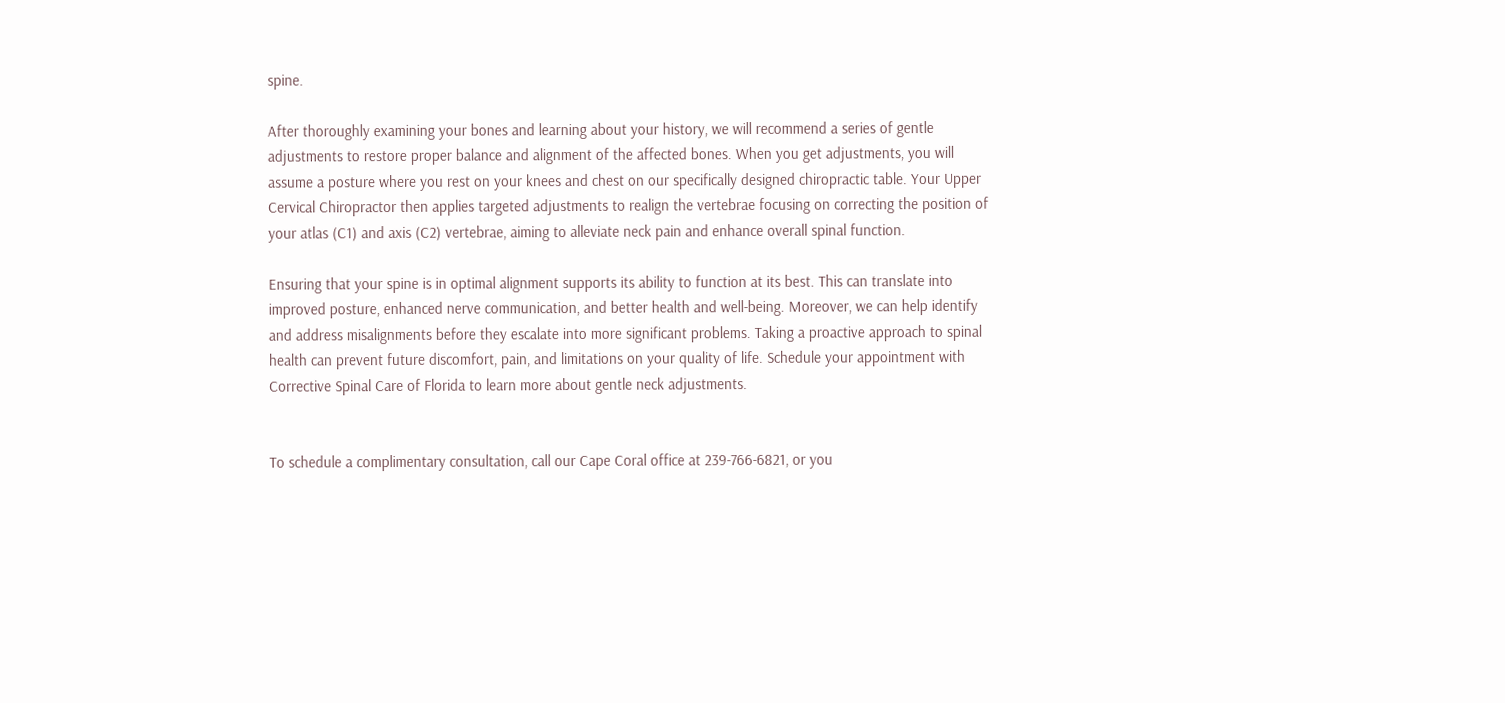spine.

After thoroughly examining your bones and learning about your history, we will recommend a series of gentle adjustments to restore proper balance and alignment of the affected bones. When you get adjustments, you will assume a posture where you rest on your knees and chest on our specifically designed chiropractic table. Your Upper Cervical Chiropractor then applies targeted adjustments to realign the vertebrae focusing on correcting the position of your atlas (C1) and axis (C2) vertebrae, aiming to alleviate neck pain and enhance overall spinal function.

Ensuring that your spine is in optimal alignment supports its ability to function at its best. This can translate into improved posture, enhanced nerve communication, and better health and well-being. Moreover, we can help identify and address misalignments before they escalate into more significant problems. Taking a proactive approach to spinal health can prevent future discomfort, pain, and limitations on your quality of life. Schedule your appointment with Corrective Spinal Care of Florida to learn more about gentle neck adjustments.


To schedule a complimentary consultation, call our Cape Coral office at 239-766-6821, or you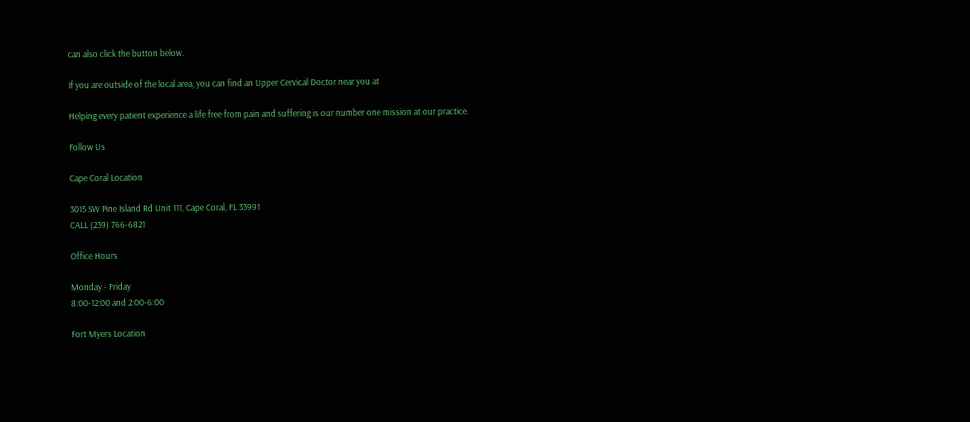can also click the button below.

If you are outside of the local area, you can find an Upper Cervical Doctor near you at

Helping every patient experience a life free from pain and suffering is our number one mission at our practice.

Follow Us

Cape Coral Location

3015 SW Pine Island Rd Unit 111, Cape Coral, FL 33991
CALL (239) 766-6821

Office Hours

Monday - Friday
8:00-12:00 and 2:00-6:00

Fort Myers Location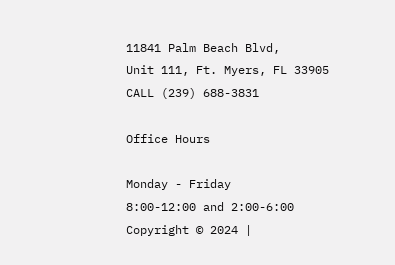11841 Palm Beach Blvd,
Unit 111, Ft. Myers, FL 33905
CALL (239) 688-3831

Office Hours

Monday - Friday
8:00-12:00 and 2:00-6:00
Copyright © 2024 |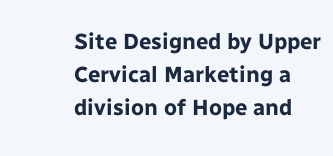Site Designed by Upper Cervical Marketing a division of Hope and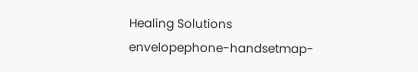Healing Solutions
envelopephone-handsetmap-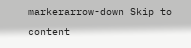markerarrow-down Skip to content